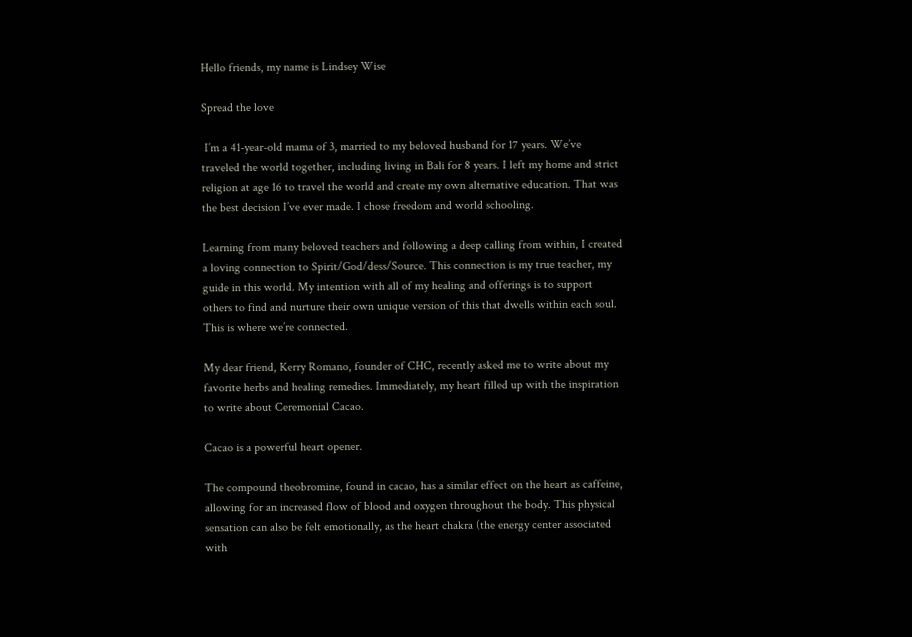Hello friends, my name is Lindsey Wise

Spread the love

 I’m a 41-year-old mama of 3, married to my beloved husband for 17 years. We’ve traveled the world together, including living in Bali for 8 years. I left my home and strict religion at age 16 to travel the world and create my own alternative education. That was the best decision I’ve ever made. I chose freedom and world schooling.

Learning from many beloved teachers and following a deep calling from within, I created a loving connection to Spirit/God/dess/Source. This connection is my true teacher, my guide in this world. My intention with all of my healing and offerings is to support others to find and nurture their own unique version of this that dwells within each soul. This is where we’re connected.

My dear friend, Kerry Romano, founder of CHC, recently asked me to write about my favorite herbs and healing remedies. Immediately, my heart filled up with the inspiration to write about Ceremonial Cacao.

Cacao is a powerful heart opener.

The compound theobromine, found in cacao, has a similar effect on the heart as caffeine, allowing for an increased flow of blood and oxygen throughout the body. This physical sensation can also be felt emotionally, as the heart chakra (the energy center associated with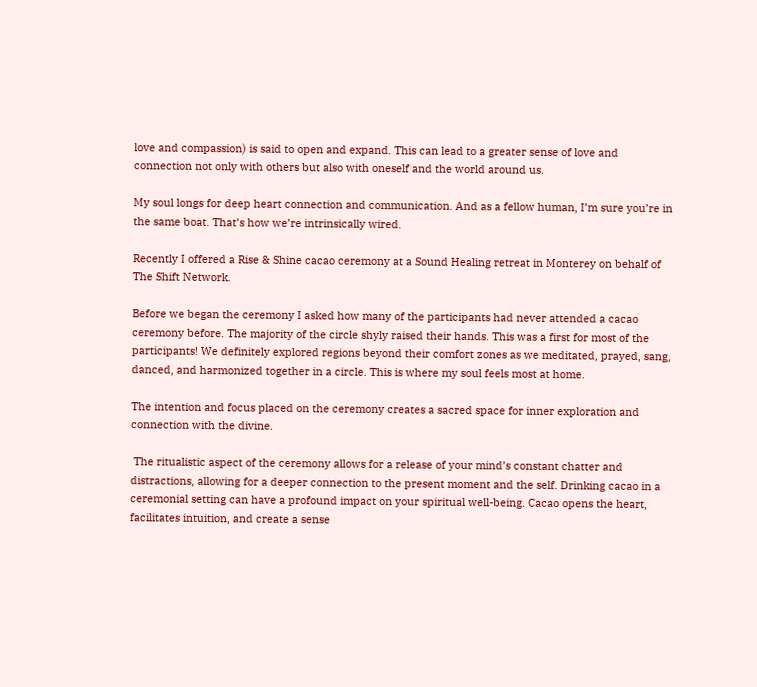love and compassion) is said to open and expand. This can lead to a greater sense of love and connection not only with others but also with oneself and the world around us.

My soul longs for deep heart connection and communication. And as a fellow human, I’m sure you’re in the same boat. That’s how we’re intrinsically wired.

Recently I offered a Rise & Shine cacao ceremony at a Sound Healing retreat in Monterey on behalf of The Shift Network.

Before we began the ceremony I asked how many of the participants had never attended a cacao ceremony before. The majority of the circle shyly raised their hands. This was a first for most of the participants! We definitely explored regions beyond their comfort zones as we meditated, prayed, sang, danced, and harmonized together in a circle. This is where my soul feels most at home.

The intention and focus placed on the ceremony creates a sacred space for inner exploration and connection with the divine.

 The ritualistic aspect of the ceremony allows for a release of your mind’s constant chatter and distractions, allowing for a deeper connection to the present moment and the self. Drinking cacao in a ceremonial setting can have a profound impact on your spiritual well-being. Cacao opens the heart, facilitates intuition, and create a sense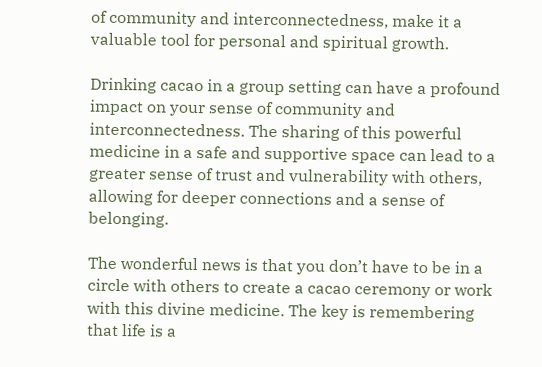of community and interconnectedness, make it a valuable tool for personal and spiritual growth.

Drinking cacao in a group setting can have a profound impact on your sense of community and interconnectedness. The sharing of this powerful medicine in a safe and supportive space can lead to a greater sense of trust and vulnerability with others, allowing for deeper connections and a sense of belonging.

The wonderful news is that you don’t have to be in a circle with others to create a cacao ceremony or work with this divine medicine. The key is remembering that life is a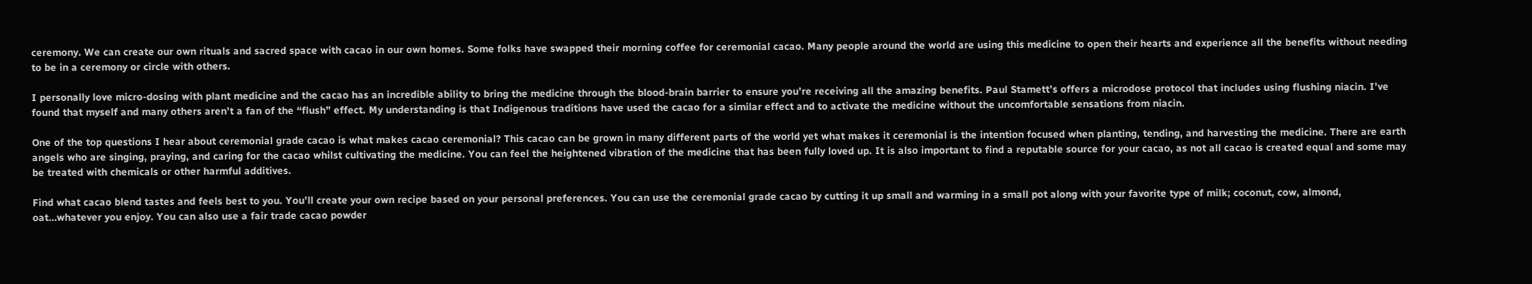ceremony. We can create our own rituals and sacred space with cacao in our own homes. Some folks have swapped their morning coffee for ceremonial cacao. Many people around the world are using this medicine to open their hearts and experience all the benefits without needing to be in a ceremony or circle with others.

I personally love micro-dosing with plant medicine and the cacao has an incredible ability to bring the medicine through the blood-brain barrier to ensure you’re receiving all the amazing benefits. Paul Stamett’s offers a microdose protocol that includes using flushing niacin. I’ve found that myself and many others aren’t a fan of the “flush” effect. My understanding is that Indigenous traditions have used the cacao for a similar effect and to activate the medicine without the uncomfortable sensations from niacin.

One of the top questions I hear about ceremonial grade cacao is what makes cacao ceremonial? This cacao can be grown in many different parts of the world yet what makes it ceremonial is the intention focused when planting, tending, and harvesting the medicine. There are earth angels who are singing, praying, and caring for the cacao whilst cultivating the medicine. You can feel the heightened vibration of the medicine that has been fully loved up. It is also important to find a reputable source for your cacao, as not all cacao is created equal and some may be treated with chemicals or other harmful additives.

Find what cacao blend tastes and feels best to you. You’ll create your own recipe based on your personal preferences. You can use the ceremonial grade cacao by cutting it up small and warming in a small pot along with your favorite type of milk; coconut, cow, almond, oat…whatever you enjoy. You can also use a fair trade cacao powder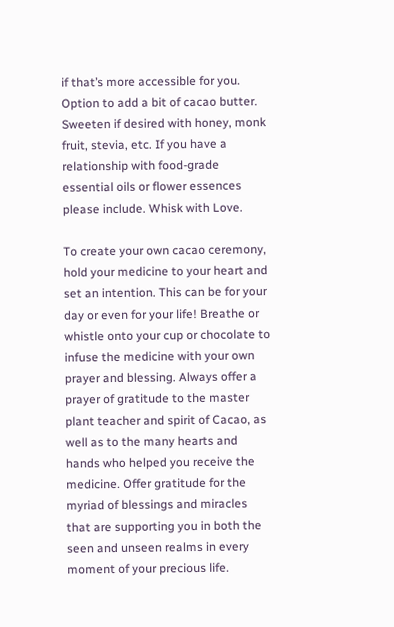if that’s more accessible for you. Option to add a bit of cacao butter. Sweeten if desired with honey, monk fruit, stevia, etc. If you have a relationship with food-grade essential oils or flower essences please include. Whisk with Love.

To create your own cacao ceremony, hold your medicine to your heart and set an intention. This can be for your day or even for your life! Breathe or whistle onto your cup or chocolate to infuse the medicine with your own prayer and blessing. Always offer a prayer of gratitude to the master plant teacher and spirit of Cacao, as well as to the many hearts and hands who helped you receive the medicine. Offer gratitude for the myriad of blessings and miracles that are supporting you in both the seen and unseen realms in every moment of your precious life.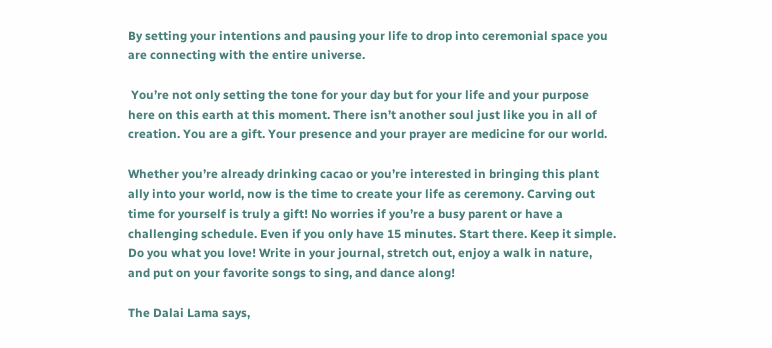By setting your intentions and pausing your life to drop into ceremonial space you are connecting with the entire universe.

 You’re not only setting the tone for your day but for your life and your purpose here on this earth at this moment. There isn’t another soul just like you in all of creation. You are a gift. Your presence and your prayer are medicine for our world.

Whether you’re already drinking cacao or you’re interested in bringing this plant ally into your world, now is the time to create your life as ceremony. Carving out time for yourself is truly a gift! No worries if you’re a busy parent or have a challenging schedule. Even if you only have 15 minutes. Start there. Keep it simple. Do you what you love! Write in your journal, stretch out, enjoy a walk in nature, and put on your favorite songs to sing, and dance along!

The Dalai Lama says,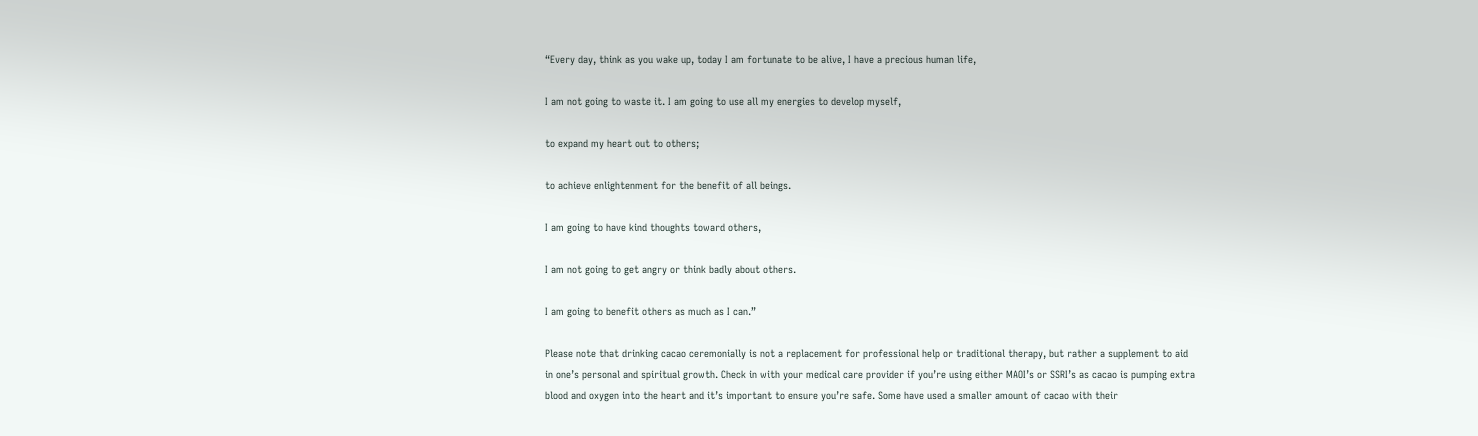“Every day, think as you wake up, today I am fortunate to be alive, I have a precious human life,

I am not going to waste it. I am going to use all my energies to develop myself,

to expand my heart out to others;

to achieve enlightenment for the benefit of all beings.

I am going to have kind thoughts toward others,

I am not going to get angry or think badly about others.

I am going to benefit others as much as I can.”

Please note that drinking cacao ceremonially is not a replacement for professional help or traditional therapy, but rather a supplement to aid in one’s personal and spiritual growth. Check in with your medical care provider if you’re using either MAOI’s or SSRI’s as cacao is pumping extra blood and oxygen into the heart and it’s important to ensure you’re safe. Some have used a smaller amount of cacao with their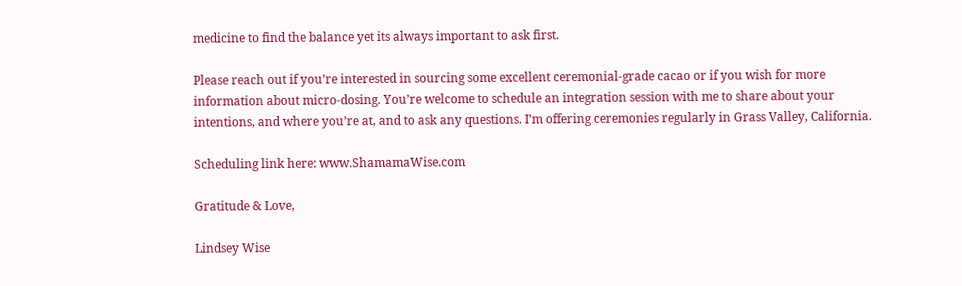medicine to find the balance yet its always important to ask first.

Please reach out if you’re interested in sourcing some excellent ceremonial-grade cacao or if you wish for more information about micro-dosing. You’re welcome to schedule an integration session with me to share about your intentions, and where you’re at, and to ask any questions. I’m offering ceremonies regularly in Grass Valley, California.

Scheduling link here: www.ShamamaWise.com

Gratitude & Love,

Lindsey Wise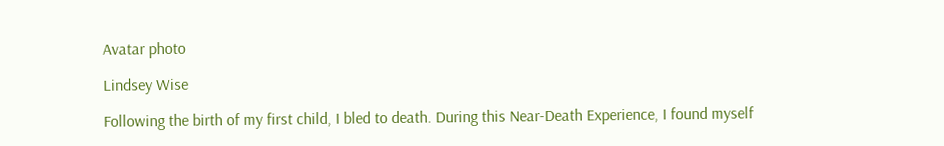Avatar photo

Lindsey Wise

Following the birth of my first child, I bled to death. During this Near-Death Experience, I found myself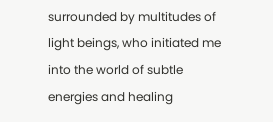surrounded by multitudes of light beings, who initiated me into the world of subtle energies and healing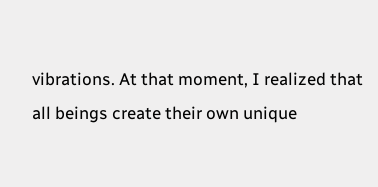vibrations. At that moment, I realized that all beings create their own unique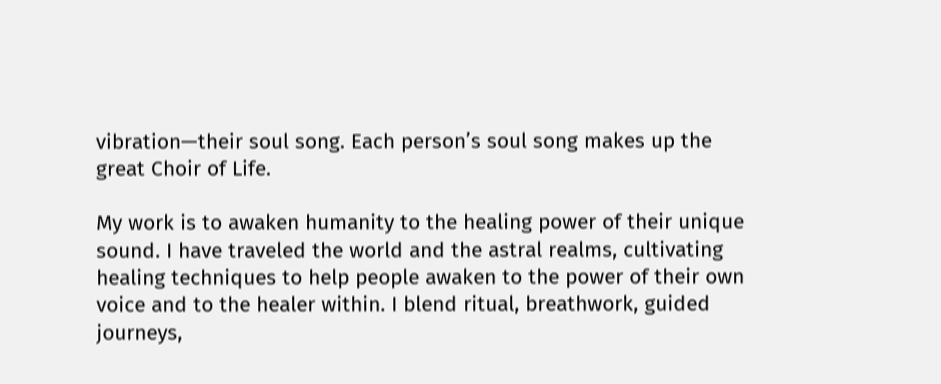vibration—their soul song. Each person’s soul song makes up the great Choir of Life.

My work is to awaken humanity to the healing power of their unique sound. I have traveled the world and the astral realms, cultivating healing techniques to help people awaken to the power of their own voice and to the healer within. I blend ritual, breathwork, guided journeys,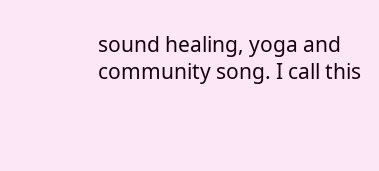sound healing, yoga and community song. I call this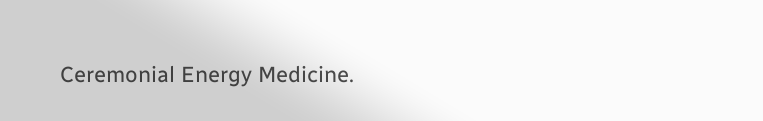Ceremonial Energy Medicine.